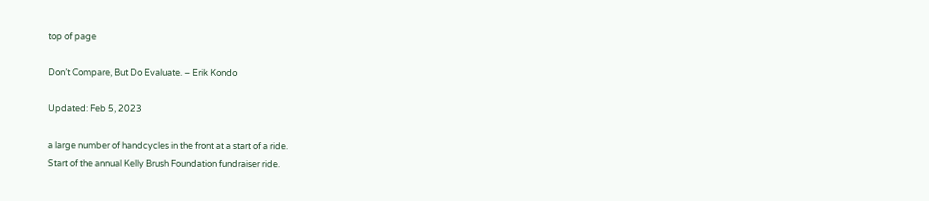top of page

Don’t Compare, But Do Evaluate. – Erik Kondo

Updated: Feb 5, 2023

a large number of handcycles in the front at a start of a ride.
Start of the annual Kelly Brush Foundation fundraiser ride.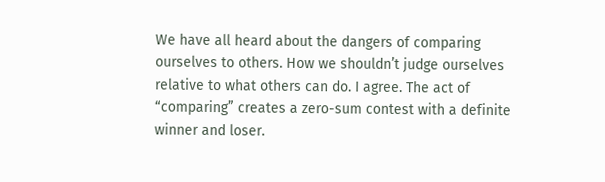We have all heard about the dangers of comparing ourselves to others. How we shouldn’t judge ourselves relative to what others can do. I agree. The act of “comparing” creates a zero-sum contest with a definite winner and loser.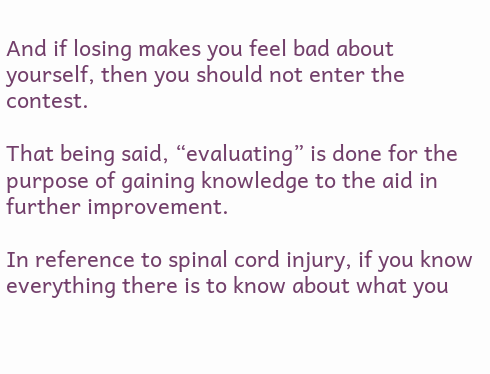And if losing makes you feel bad about yourself, then you should not enter the contest.

That being said, “evaluating” is done for the purpose of gaining knowledge to the aid in further improvement.

In reference to spinal cord injury, if you know everything there is to know about what you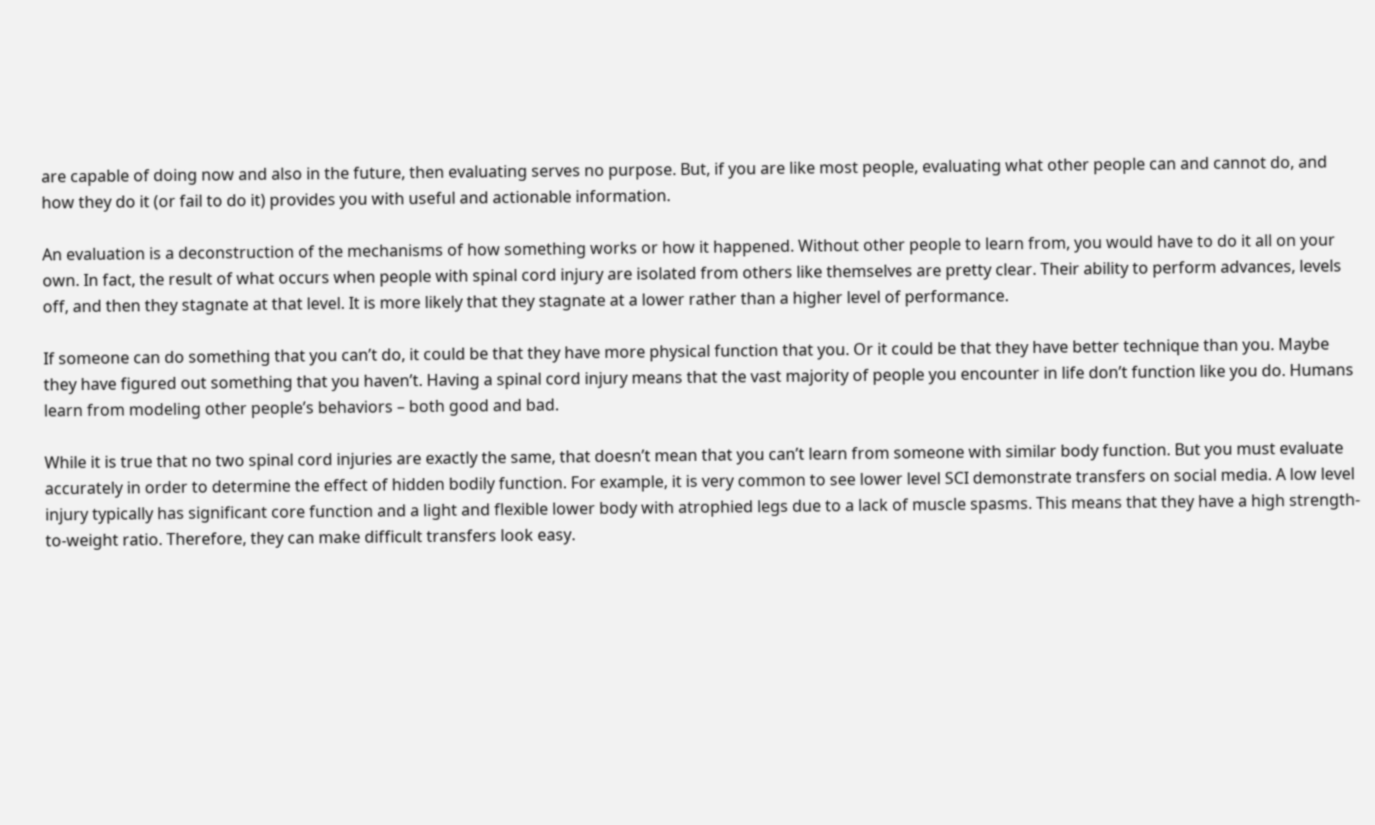are capable of doing now and also in the future, then evaluating serves no purpose. But, if you are like most people, evaluating what other people can and cannot do, and how they do it (or fail to do it) provides you with useful and actionable information.

An evaluation is a deconstruction of the mechanisms of how something works or how it happened. Without other people to learn from, you would have to do it all on your own. In fact, the result of what occurs when people with spinal cord injury are isolated from others like themselves are pretty clear. Their ability to perform advances, levels off, and then they stagnate at that level. It is more likely that they stagnate at a lower rather than a higher level of performance.

If someone can do something that you can’t do, it could be that they have more physical function that you. Or it could be that they have better technique than you. Maybe they have figured out something that you haven’t. Having a spinal cord injury means that the vast majority of people you encounter in life don’t function like you do. Humans learn from modeling other people’s behaviors – both good and bad.

While it is true that no two spinal cord injuries are exactly the same, that doesn’t mean that you can’t learn from someone with similar body function. But you must evaluate accurately in order to determine the effect of hidden bodily function. For example, it is very common to see lower level SCI demonstrate transfers on social media. A low level injury typically has significant core function and a light and flexible lower body with atrophied legs due to a lack of muscle spasms. This means that they have a high strength-to-weight ratio. Therefore, they can make difficult transfers look easy.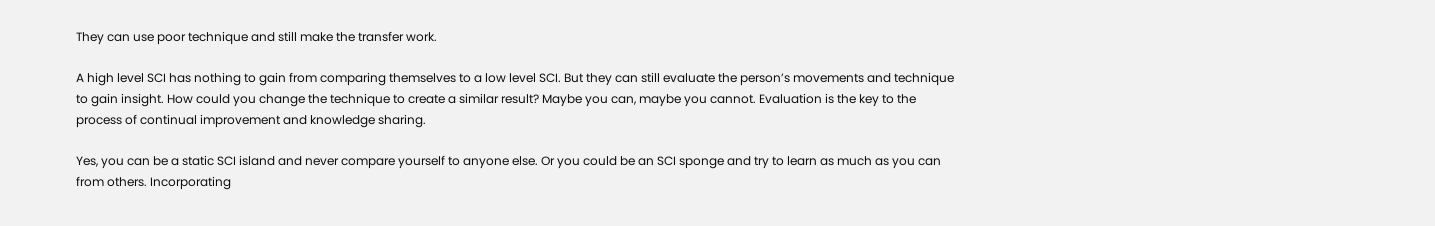They can use poor technique and still make the transfer work.

A high level SCI has nothing to gain from comparing themselves to a low level SCI. But they can still evaluate the person’s movements and technique to gain insight. How could you change the technique to create a similar result? Maybe you can, maybe you cannot. Evaluation is the key to the process of continual improvement and knowledge sharing.

Yes, you can be a static SCI island and never compare yourself to anyone else. Or you could be an SCI sponge and try to learn as much as you can from others. Incorporating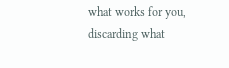what works for you, discarding what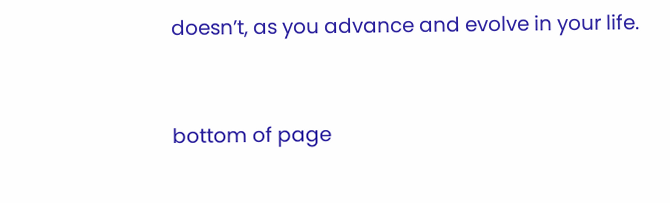doesn’t, as you advance and evolve in your life.


bottom of page